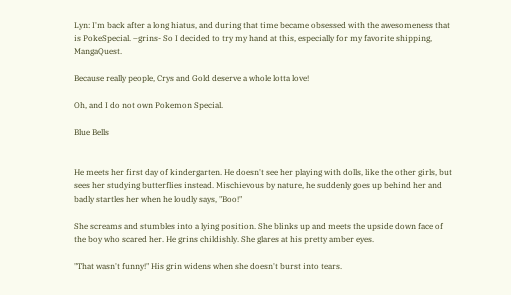Lyn: I'm back after a long hiatus, and during that time became obsessed with the awesomeness that is PokeSpecial. –grins- So I decided to try my hand at this, especially for my favorite shipping, MangaQuest.

Because really people, Crys and Gold deserve a whole lotta love!

Oh, and I do not own Pokemon Special.

Blue Bells


He meets her first day of kindergarten. He doesn't see her playing with dolls, like the other girls, but sees her studying butterflies instead. Mischievous by nature, he suddenly goes up behind her and badly startles her when he loudly says, "Boo!"

She screams and stumbles into a lying position. She blinks up and meets the upside down face of the boy who scared her. He grins childishly. She glares at his pretty amber eyes.

"That wasn't funny!" His grin widens when she doesn't burst into tears.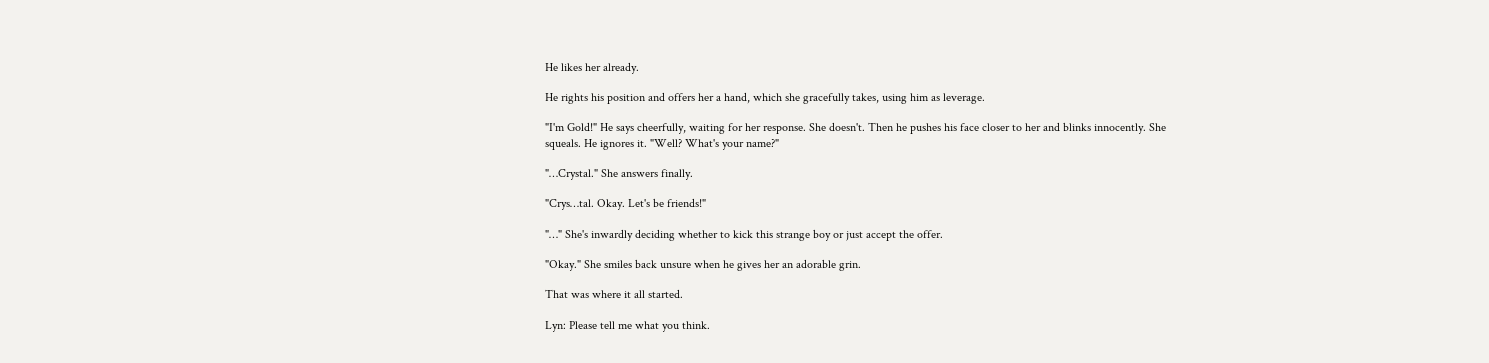He likes her already.

He rights his position and offers her a hand, which she gracefully takes, using him as leverage.

"I'm Gold!" He says cheerfully, waiting for her response. She doesn't. Then he pushes his face closer to her and blinks innocently. She squeals. He ignores it. "Well? What's your name?"

"…Crystal." She answers finally.

"Crys…tal. Okay. Let's be friends!"

"…" She's inwardly deciding whether to kick this strange boy or just accept the offer.

"Okay." She smiles back unsure when he gives her an adorable grin.

That was where it all started.

Lyn: Please tell me what you think.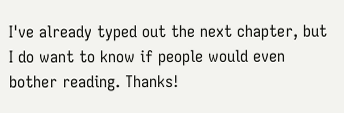I've already typed out the next chapter, but I do want to know if people would even bother reading. Thanks!